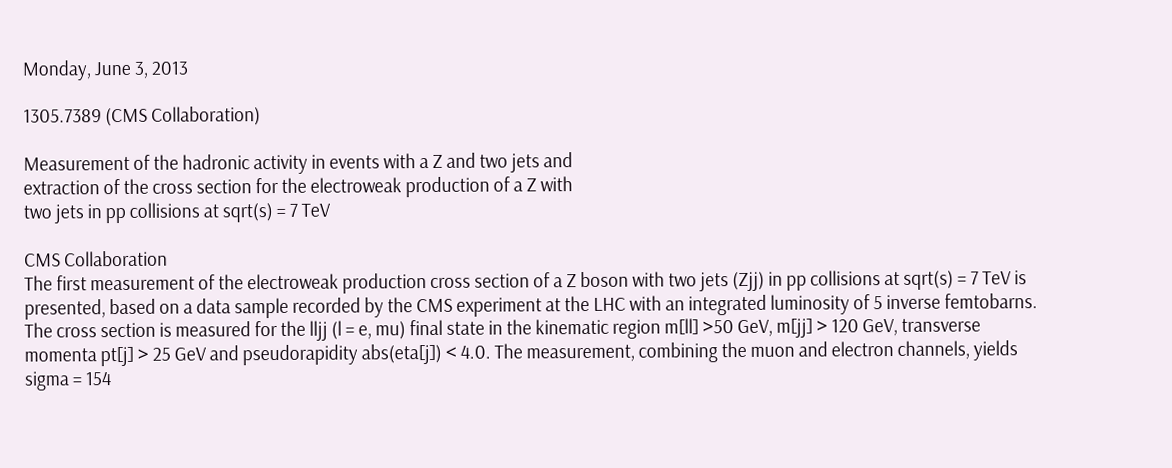Monday, June 3, 2013

1305.7389 (CMS Collaboration)

Measurement of the hadronic activity in events with a Z and two jets and
extraction of the cross section for the electroweak production of a Z with
two jets in pp collisions at sqrt(s) = 7 TeV

CMS Collaboration
The first measurement of the electroweak production cross section of a Z boson with two jets (Zjj) in pp collisions at sqrt(s) = 7 TeV is presented, based on a data sample recorded by the CMS experiment at the LHC with an integrated luminosity of 5 inverse femtobarns. The cross section is measured for the lljj (l = e, mu) final state in the kinematic region m[ll] >50 GeV, m[jj] > 120 GeV, transverse momenta pt[j] > 25 GeV and pseudorapidity abs(eta[j]) < 4.0. The measurement, combining the muon and electron channels, yields sigma = 154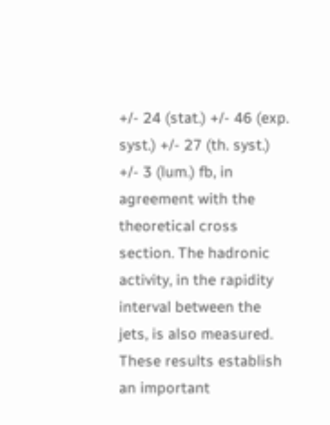+/- 24 (stat.) +/- 46 (exp. syst.) +/- 27 (th. syst.) +/- 3 (lum.) fb, in agreement with the theoretical cross section. The hadronic activity, in the rapidity interval between the jets, is also measured. These results establish an important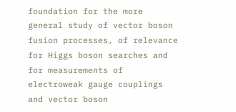foundation for the more general study of vector boson fusion processes, of relevance for Higgs boson searches and for measurements of electroweak gauge couplings and vector boson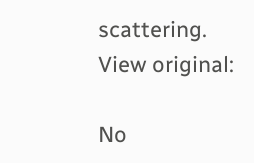scattering.
View original:

No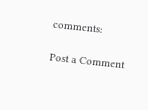comments:

Post a Comment